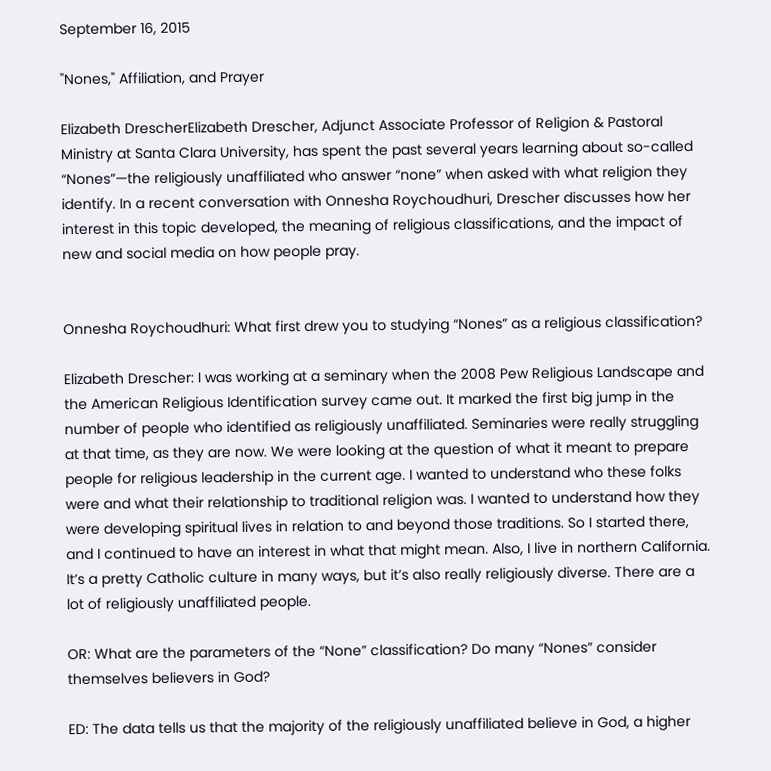September 16, 2015

"Nones," Affiliation, and Prayer

Elizabeth DrescherElizabeth Drescher, Adjunct Associate Professor of Religion & Pastoral Ministry at Santa Clara University, has spent the past several years learning about so-called “Nones”—the religiously unaffiliated who answer “none” when asked with what religion they identify. In a recent conversation with Onnesha Roychoudhuri, Drescher discusses how her interest in this topic developed, the meaning of religious classifications, and the impact of new and social media on how people pray.


Onnesha Roychoudhuri: What first drew you to studying “Nones” as a religious classification?

Elizabeth Drescher: I was working at a seminary when the 2008 Pew Religious Landscape and the American Religious Identification survey came out. It marked the first big jump in the number of people who identified as religiously unaffiliated. Seminaries were really struggling at that time, as they are now. We were looking at the question of what it meant to prepare people for religious leadership in the current age. I wanted to understand who these folks were and what their relationship to traditional religion was. I wanted to understand how they were developing spiritual lives in relation to and beyond those traditions. So I started there, and I continued to have an interest in what that might mean. Also, I live in northern California. It’s a pretty Catholic culture in many ways, but it’s also really religiously diverse. There are a lot of religiously unaffiliated people.

OR: What are the parameters of the “None” classification? Do many “Nones” consider themselves believers in God?

ED: The data tells us that the majority of the religiously unaffiliated believe in God, a higher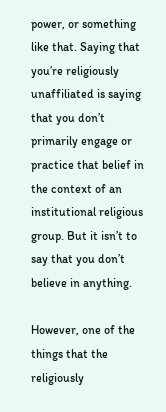power, or something like that. Saying that you’re religiously unaffiliated is saying that you don’t primarily engage or practice that belief in the context of an institutional religious group. But it isn’t to say that you don’t believe in anything.

However, one of the things that the religiously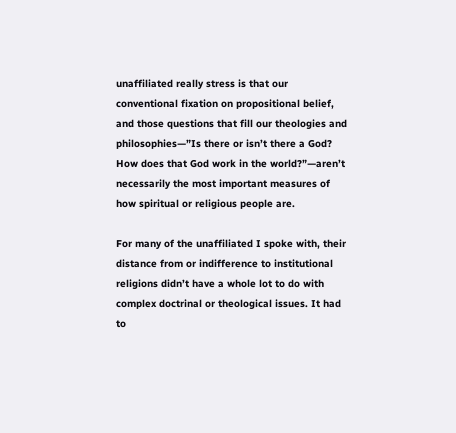unaffiliated really stress is that our conventional fixation on propositional belief, and those questions that fill our theologies and philosophies—”Is there or isn’t there a God? How does that God work in the world?”—aren’t necessarily the most important measures of how spiritual or religious people are.

For many of the unaffiliated I spoke with, their distance from or indifference to institutional religions didn’t have a whole lot to do with complex doctrinal or theological issues. It had to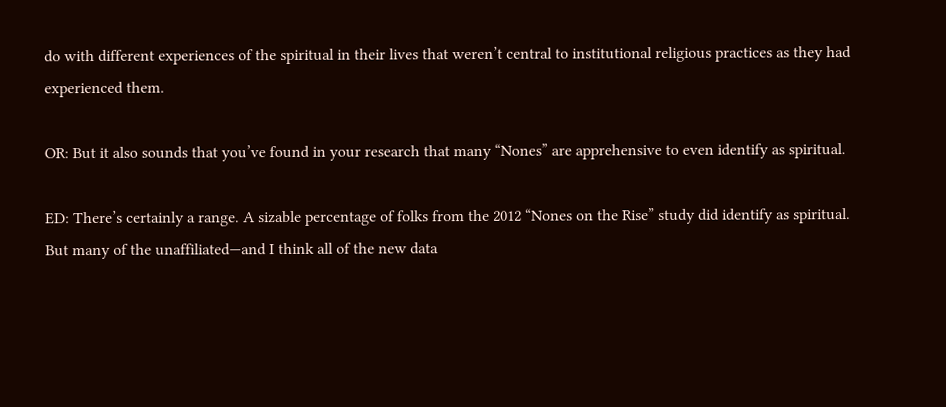do with different experiences of the spiritual in their lives that weren’t central to institutional religious practices as they had experienced them.

OR: But it also sounds that you’ve found in your research that many “Nones” are apprehensive to even identify as spiritual.

ED: There’s certainly a range. A sizable percentage of folks from the 2012 “Nones on the Rise” study did identify as spiritual. But many of the unaffiliated—and I think all of the new data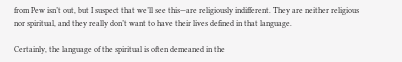from Pew isn’t out, but I suspect that we’ll see this—are religiously indifferent. They are neither religious nor spiritual, and they really don’t want to have their lives defined in that language.

Certainly, the language of the spiritual is often demeaned in the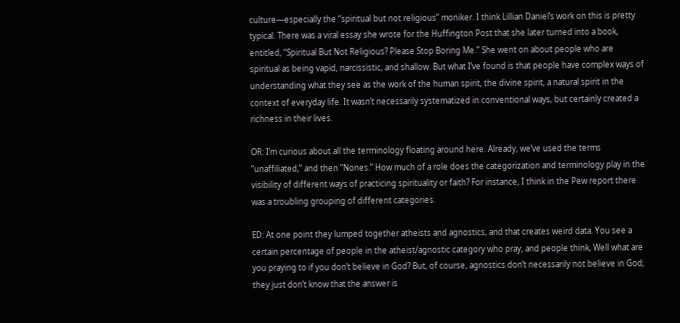culture—especially the “spiritual but not religious” moniker. I think Lillian Daniel’s work on this is pretty typical. There was a viral essay she wrote for the Huffington Post that she later turned into a book, entitled, “Spiritual But Not Religious? Please Stop Boring Me.” She went on about people who are spiritual as being vapid, narcissistic, and shallow. But what I’ve found is that people have complex ways of understanding what they see as the work of the human spirit, the divine spirit, a natural spirit in the context of everyday life. It wasn’t necessarily systematized in conventional ways, but certainly created a richness in their lives.

OR: I’m curious about all the terminology floating around here. Already, we’ve used the terms “unaffiliated,” and then “Nones.” How much of a role does the categorization and terminology play in the visibility of different ways of practicing spirituality or faith? For instance, I think in the Pew report there was a troubling grouping of different categories.

ED: At one point they lumped together atheists and agnostics, and that creates weird data. You see a certain percentage of people in the atheist/agnostic category who pray, and people think, Well what are you praying to if you don’t believe in God? But, of course, agnostics don’t necessarily not believe in God; they just don’t know that the answer is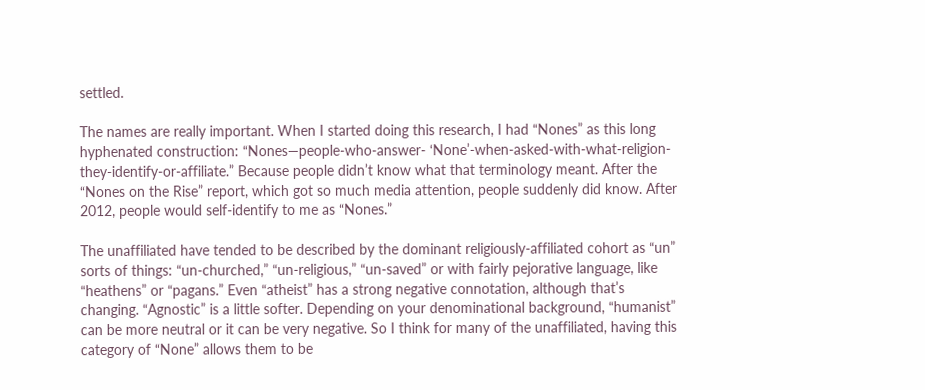settled.

The names are really important. When I started doing this research, I had “Nones” as this long hyphenated construction: “Nones—people-who-answer- ‘None’-when-asked-with-what-religion-they-identify-or-affiliate.” Because people didn’t know what that terminology meant. After the “Nones on the Rise” report, which got so much media attention, people suddenly did know. After 2012, people would self-identify to me as “Nones.”

The unaffiliated have tended to be described by the dominant religiously-affiliated cohort as “un” sorts of things: “un-churched,” “un-religious,” “un-saved” or with fairly pejorative language, like “heathens” or “pagans.” Even “atheist” has a strong negative connotation, although that’s changing. “Agnostic” is a little softer. Depending on your denominational background, “humanist” can be more neutral or it can be very negative. So I think for many of the unaffiliated, having this category of “None” allows them to be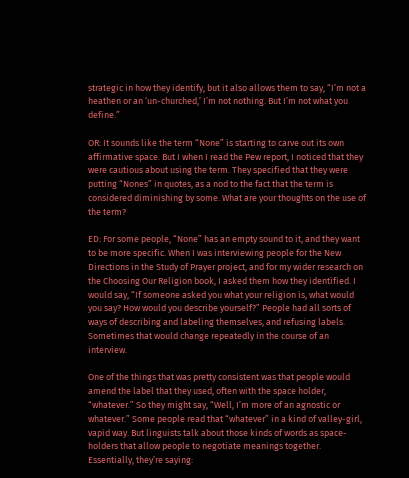strategic in how they identify, but it also allows them to say, “I’m not a heathen or an ‘un-churched,’ I’m not nothing. But I’m not what you define.”

OR: It sounds like the term “None” is starting to carve out its own affirmative space. But I when I read the Pew report, I noticed that they were cautious about using the term. They specified that they were putting “Nones” in quotes, as a nod to the fact that the term is considered diminishing by some. What are your thoughts on the use of the term?

ED: For some people, “None” has an empty sound to it, and they want to be more specific. When I was interviewing people for the New Directions in the Study of Prayer project, and for my wider research on the Choosing Our Religion book, I asked them how they identified. I would say, “If someone asked you what your religion is, what would you say? How would you describe yourself?” People had all sorts of ways of describing and labeling themselves, and refusing labels. Sometimes that would change repeatedly in the course of an interview.

One of the things that was pretty consistent was that people would amend the label that they used, often with the space holder, “whatever.” So they might say, “Well, I’m more of an agnostic or whatever.” Some people read that “whatever” in a kind of valley-girl, vapid way. But linguists talk about those kinds of words as space-holders that allow people to negotiate meanings together. Essentially, they’re saying: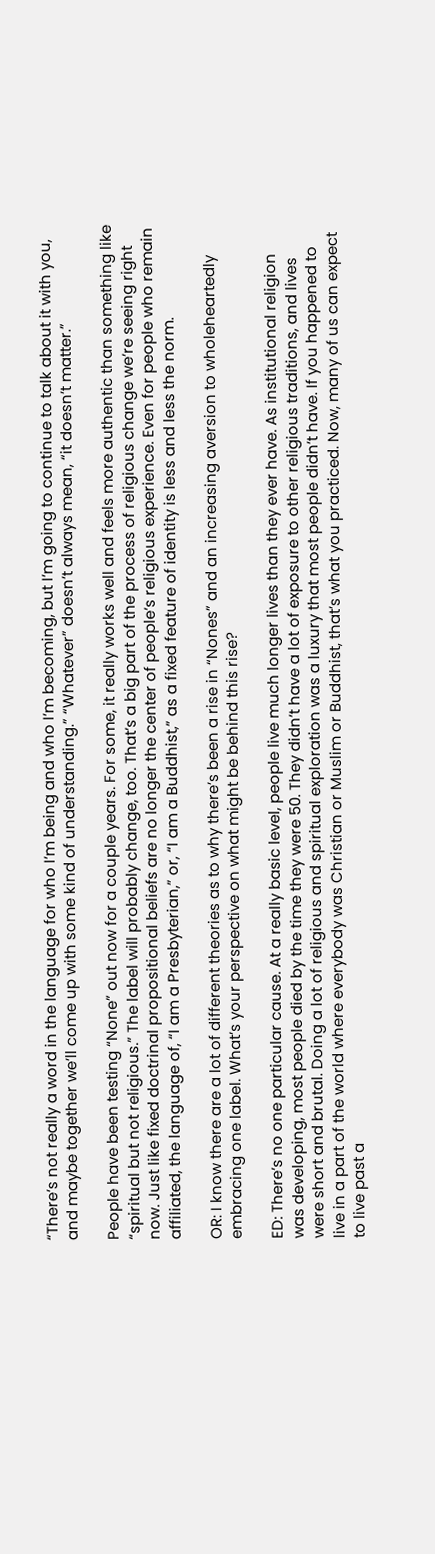“There’s not really a word in the language for who I’m being and who I’m becoming, but I’m going to continue to talk about it with you, and maybe together we’ll come up with some kind of understanding.” “Whatever” doesn’t always mean, “it doesn’t matter.”

People have been testing “None” out now for a couple years. For some, it really works well and feels more authentic than something like “spiritual but not religious.” The label will probably change, too. That’s a big part of the process of religious change we’re seeing right now. Just like fixed doctrinal propositional beliefs are no longer the center of people’s religious experience. Even for people who remain affiliated, the language of, “I am a Presbyterian,” or, “I am a Buddhist,” as a fixed feature of identity is less and less the norm.

OR: I know there are a lot of different theories as to why there’s been a rise in “Nones” and an increasing aversion to wholeheartedly embracing one label. What’s your perspective on what might be behind this rise?

ED: There’s no one particular cause. At a really basic level, people live much longer lives than they ever have. As institutional religion was developing, most people died by the time they were 50. They didn’t have a lot of exposure to other religious traditions, and lives were short and brutal. Doing a lot of religious and spiritual exploration was a luxury that most people didn’t have. If you happened to live in a part of the world where everybody was Christian or Muslim or Buddhist, that’s what you practiced. Now, many of us can expect to live past a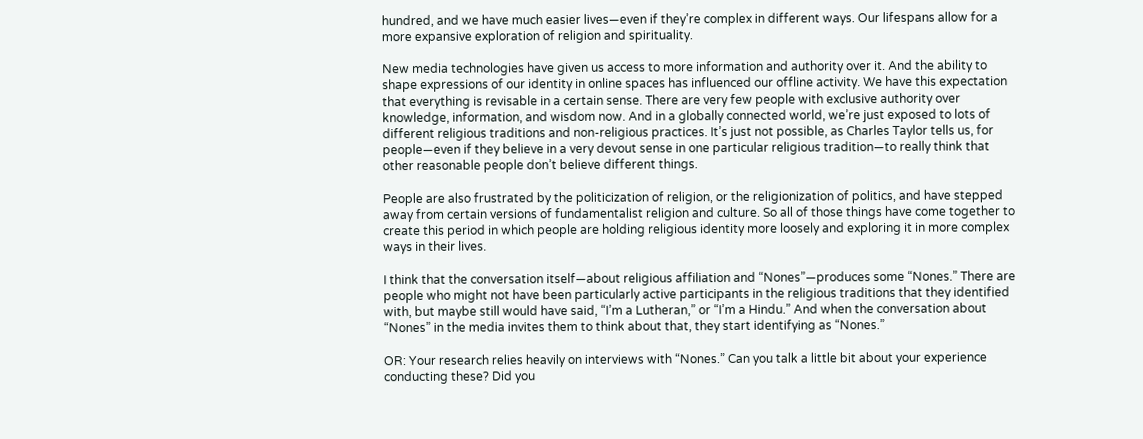hundred, and we have much easier lives—even if they’re complex in different ways. Our lifespans allow for a more expansive exploration of religion and spirituality.

New media technologies have given us access to more information and authority over it. And the ability to shape expressions of our identity in online spaces has influenced our offline activity. We have this expectation that everything is revisable in a certain sense. There are very few people with exclusive authority over knowledge, information, and wisdom now. And in a globally connected world, we’re just exposed to lots of different religious traditions and non-religious practices. It’s just not possible, as Charles Taylor tells us, for people—even if they believe in a very devout sense in one particular religious tradition—to really think that other reasonable people don’t believe different things.

People are also frustrated by the politicization of religion, or the religionization of politics, and have stepped away from certain versions of fundamentalist religion and culture. So all of those things have come together to create this period in which people are holding religious identity more loosely and exploring it in more complex ways in their lives.

I think that the conversation itself—about religious affiliation and “Nones”—produces some “Nones.” There are people who might not have been particularly active participants in the religious traditions that they identified with, but maybe still would have said, “I’m a Lutheran,” or “I’m a Hindu.” And when the conversation about “Nones” in the media invites them to think about that, they start identifying as “Nones.”

OR: Your research relies heavily on interviews with “Nones.” Can you talk a little bit about your experience conducting these? Did you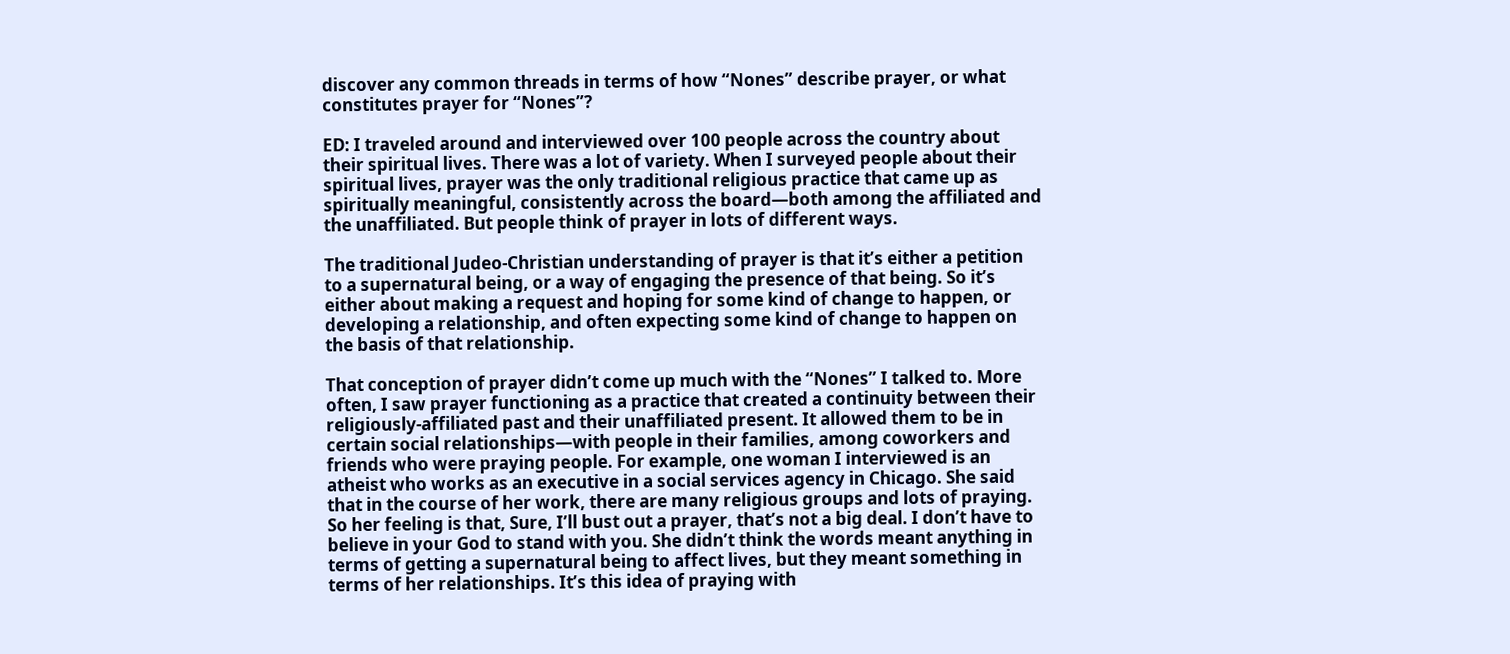discover any common threads in terms of how “Nones” describe prayer, or what constitutes prayer for “Nones”?

ED: I traveled around and interviewed over 100 people across the country about their spiritual lives. There was a lot of variety. When I surveyed people about their spiritual lives, prayer was the only traditional religious practice that came up as spiritually meaningful, consistently across the board—both among the affiliated and the unaffiliated. But people think of prayer in lots of different ways.

The traditional Judeo-Christian understanding of prayer is that it’s either a petition to a supernatural being, or a way of engaging the presence of that being. So it’s either about making a request and hoping for some kind of change to happen, or developing a relationship, and often expecting some kind of change to happen on the basis of that relationship.

That conception of prayer didn’t come up much with the “Nones” I talked to. More often, I saw prayer functioning as a practice that created a continuity between their religiously-affiliated past and their unaffiliated present. It allowed them to be in certain social relationships—with people in their families, among coworkers and friends who were praying people. For example, one woman I interviewed is an atheist who works as an executive in a social services agency in Chicago. She said that in the course of her work, there are many religious groups and lots of praying. So her feeling is that, Sure, I’ll bust out a prayer, that’s not a big deal. I don’t have to believe in your God to stand with you. She didn’t think the words meant anything in terms of getting a supernatural being to affect lives, but they meant something in terms of her relationships. It’s this idea of praying with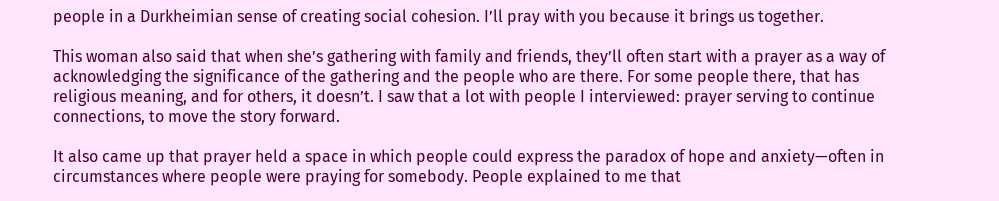people in a Durkheimian sense of creating social cohesion. I’ll pray with you because it brings us together.

This woman also said that when she’s gathering with family and friends, they’ll often start with a prayer as a way of acknowledging the significance of the gathering and the people who are there. For some people there, that has religious meaning, and for others, it doesn’t. I saw that a lot with people I interviewed: prayer serving to continue connections, to move the story forward.

It also came up that prayer held a space in which people could express the paradox of hope and anxiety—often in circumstances where people were praying for somebody. People explained to me that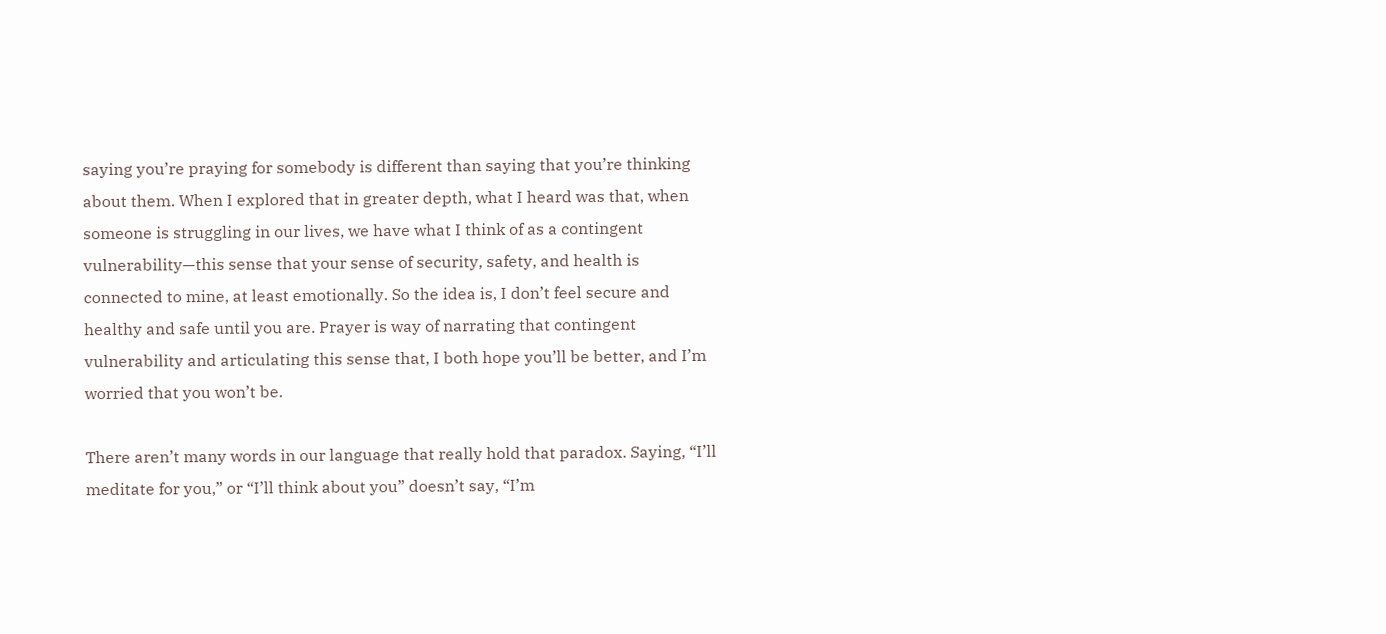saying you’re praying for somebody is different than saying that you’re thinking about them. When I explored that in greater depth, what I heard was that, when someone is struggling in our lives, we have what I think of as a contingent vulnerability—this sense that your sense of security, safety, and health is connected to mine, at least emotionally. So the idea is, I don’t feel secure and healthy and safe until you are. Prayer is way of narrating that contingent vulnerability and articulating this sense that, I both hope you’ll be better, and I’m worried that you won’t be.

There aren’t many words in our language that really hold that paradox. Saying, “I’ll meditate for you,” or “I’ll think about you” doesn’t say, “I’m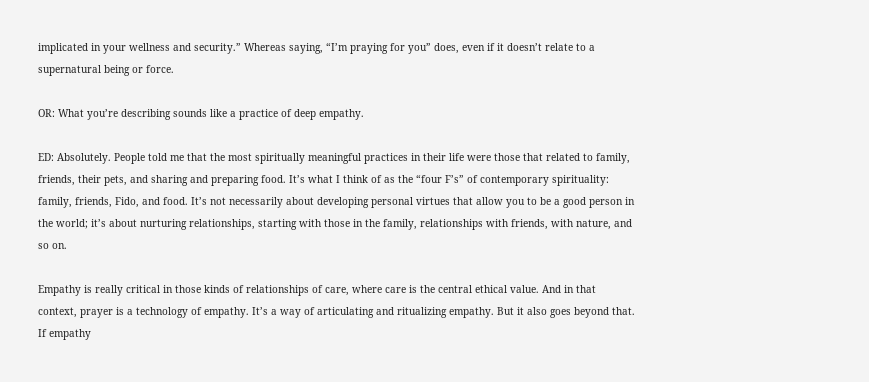implicated in your wellness and security.” Whereas saying, “I’m praying for you” does, even if it doesn’t relate to a supernatural being or force.

OR: What you’re describing sounds like a practice of deep empathy.

ED: Absolutely. People told me that the most spiritually meaningful practices in their life were those that related to family, friends, their pets, and sharing and preparing food. It’s what I think of as the “four F’s” of contemporary spirituality: family, friends, Fido, and food. It’s not necessarily about developing personal virtues that allow you to be a good person in the world; it’s about nurturing relationships, starting with those in the family, relationships with friends, with nature, and so on.

Empathy is really critical in those kinds of relationships of care, where care is the central ethical value. And in that context, prayer is a technology of empathy. It’s a way of articulating and ritualizing empathy. But it also goes beyond that. If empathy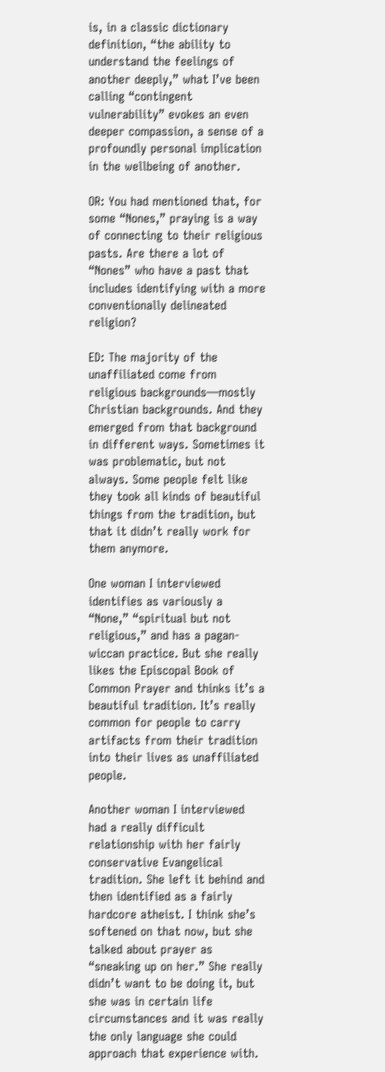is, in a classic dictionary definition, “the ability to understand the feelings of another deeply,” what I’ve been calling “contingent vulnerability” evokes an even deeper compassion, a sense of a profoundly personal implication in the wellbeing of another.

OR: You had mentioned that, for some “Nones,” praying is a way of connecting to their religious pasts. Are there a lot of “Nones” who have a past that includes identifying with a more conventionally delineated religion?

ED: The majority of the unaffiliated come from religious backgrounds—mostly Christian backgrounds. And they emerged from that background in different ways. Sometimes it was problematic, but not always. Some people felt like they took all kinds of beautiful things from the tradition, but that it didn’t really work for them anymore.

One woman I interviewed identifies as variously a “None,” “spiritual but not religious,” and has a pagan-wiccan practice. But she really likes the Episcopal Book of Common Prayer and thinks it’s a beautiful tradition. It’s really common for people to carry artifacts from their tradition into their lives as unaffiliated people.

Another woman I interviewed had a really difficult relationship with her fairly conservative Evangelical tradition. She left it behind and then identified as a fairly hardcore atheist. I think she’s softened on that now, but she talked about prayer as “sneaking up on her.” She really didn’t want to be doing it, but she was in certain life circumstances and it was really the only language she could approach that experience with.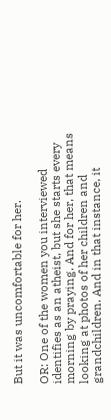But it was uncomfortable for her.

OR: One of the women you interviewed identifies as an atheist, but she starts every morning by praying. And for her, that means looking at photos of her children and grandchildren. And in that instance, it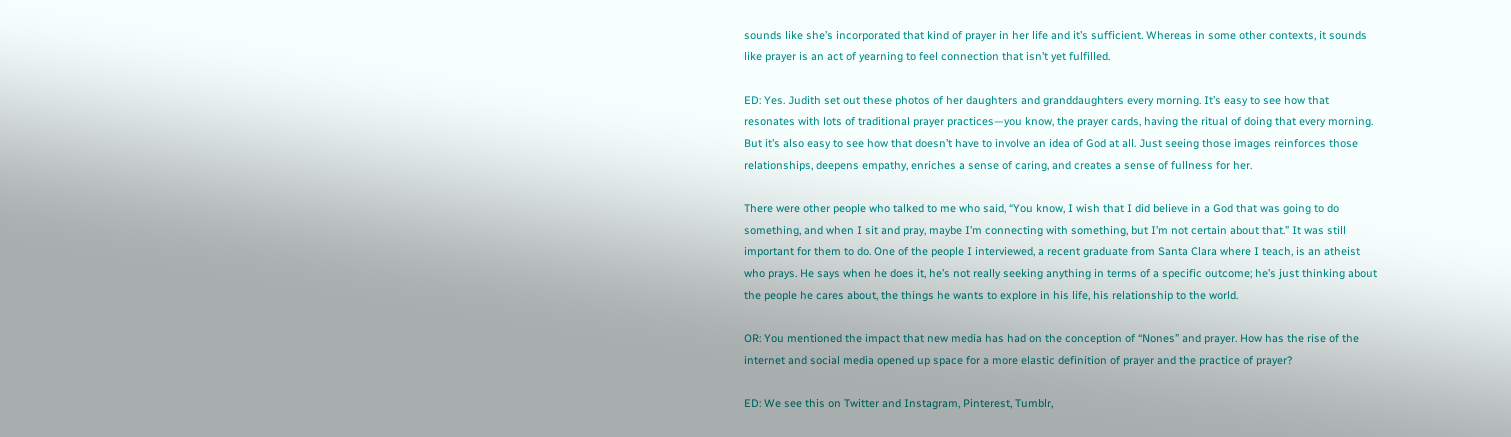sounds like she’s incorporated that kind of prayer in her life and it’s sufficient. Whereas in some other contexts, it sounds like prayer is an act of yearning to feel connection that isn’t yet fulfilled.

ED: Yes. Judith set out these photos of her daughters and granddaughters every morning. It’s easy to see how that resonates with lots of traditional prayer practices—you know, the prayer cards, having the ritual of doing that every morning. But it’s also easy to see how that doesn’t have to involve an idea of God at all. Just seeing those images reinforces those relationships, deepens empathy, enriches a sense of caring, and creates a sense of fullness for her.

There were other people who talked to me who said, “You know, I wish that I did believe in a God that was going to do something, and when I sit and pray, maybe I’m connecting with something, but I’m not certain about that.” It was still important for them to do. One of the people I interviewed, a recent graduate from Santa Clara where I teach, is an atheist who prays. He says when he does it, he’s not really seeking anything in terms of a specific outcome; he’s just thinking about the people he cares about, the things he wants to explore in his life, his relationship to the world.

OR: You mentioned the impact that new media has had on the conception of “Nones” and prayer. How has the rise of the internet and social media opened up space for a more elastic definition of prayer and the practice of prayer?

ED: We see this on Twitter and Instagram, Pinterest, Tumblr,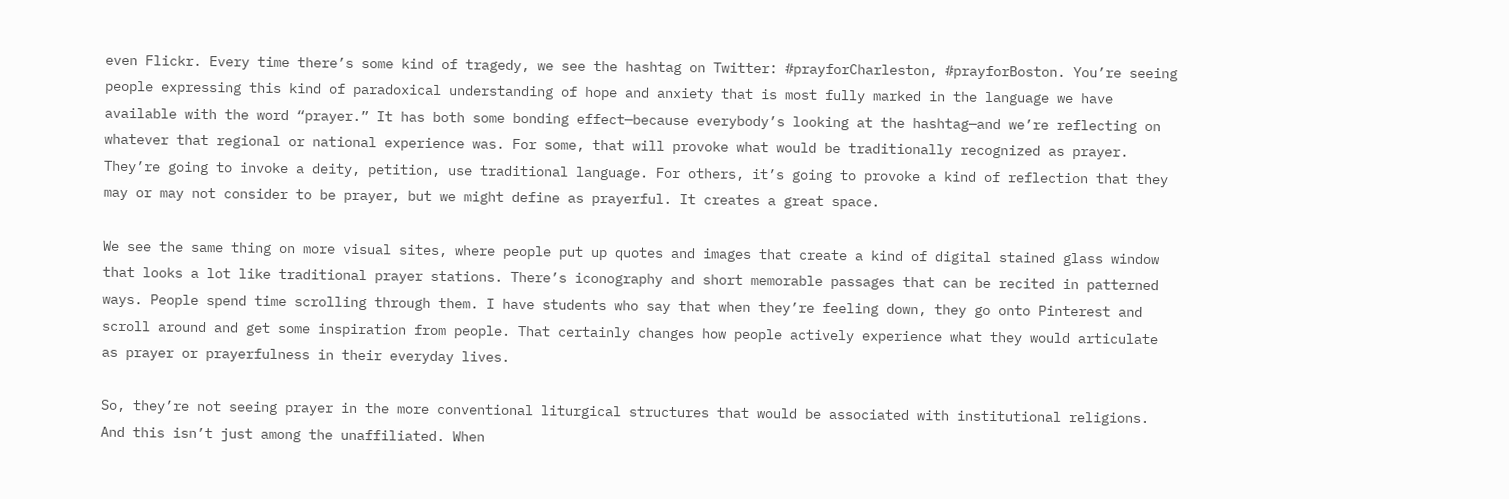even Flickr. Every time there’s some kind of tragedy, we see the hashtag on Twitter: #prayforCharleston, #prayforBoston. You’re seeing people expressing this kind of paradoxical understanding of hope and anxiety that is most fully marked in the language we have available with the word “prayer.” It has both some bonding effect—because everybody’s looking at the hashtag—and we’re reflecting on whatever that regional or national experience was. For some, that will provoke what would be traditionally recognized as prayer. They’re going to invoke a deity, petition, use traditional language. For others, it’s going to provoke a kind of reflection that they may or may not consider to be prayer, but we might define as prayerful. It creates a great space.

We see the same thing on more visual sites, where people put up quotes and images that create a kind of digital stained glass window that looks a lot like traditional prayer stations. There’s iconography and short memorable passages that can be recited in patterned ways. People spend time scrolling through them. I have students who say that when they’re feeling down, they go onto Pinterest and scroll around and get some inspiration from people. That certainly changes how people actively experience what they would articulate as prayer or prayerfulness in their everyday lives.

So, they’re not seeing prayer in the more conventional liturgical structures that would be associated with institutional religions. And this isn’t just among the unaffiliated. When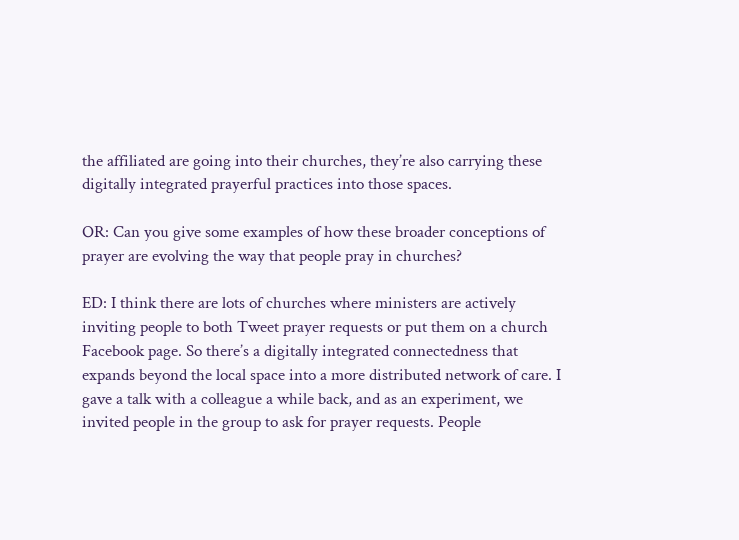the affiliated are going into their churches, they’re also carrying these digitally integrated prayerful practices into those spaces.

OR: Can you give some examples of how these broader conceptions of prayer are evolving the way that people pray in churches?

ED: I think there are lots of churches where ministers are actively inviting people to both Tweet prayer requests or put them on a church Facebook page. So there’s a digitally integrated connectedness that expands beyond the local space into a more distributed network of care. I gave a talk with a colleague a while back, and as an experiment, we invited people in the group to ask for prayer requests. People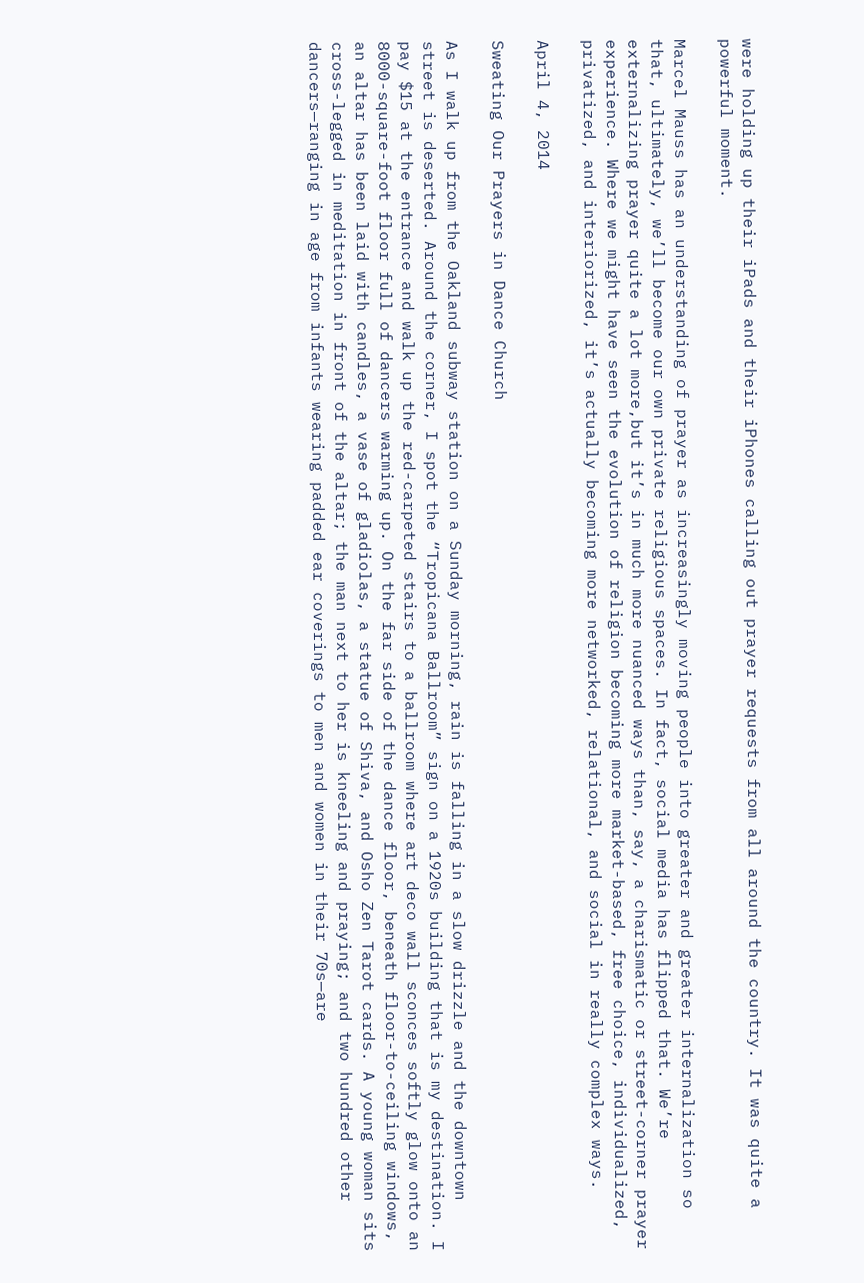were holding up their iPads and their iPhones calling out prayer requests from all around the country. It was quite a powerful moment.

Marcel Mauss has an understanding of prayer as increasingly moving people into greater and greater internalization so that, ultimately, we’ll become our own private religious spaces. In fact, social media has flipped that. We’re externalizing prayer quite a lot more,but it’s in much more nuanced ways than, say, a charismatic or street-corner prayer experience. Where we might have seen the evolution of religion becoming more market-based, free choice, individualized, privatized, and interiorized, it’s actually becoming more networked, relational, and social in really complex ways.

April 4, 2014

Sweating Our Prayers in Dance Church

As I walk up from the Oakland subway station on a Sunday morning, rain is falling in a slow drizzle and the downtown street is deserted. Around the corner, I spot the “Tropicana Ballroom” sign on a 1920s building that is my destination. I pay $15 at the entrance and walk up the red-carpeted stairs to a ballroom where art deco wall sconces softly glow onto an 8000-square-foot floor full of dancers warming up. On the far side of the dance floor, beneath floor-to-ceiling windows, an altar has been laid with candles, a vase of gladiolas, a statue of Shiva, and Osho Zen Tarot cards. A young woman sits cross-legged in meditation in front of the altar; the man next to her is kneeling and praying; and two hundred other dancers—ranging in age from infants wearing padded ear coverings to men and women in their 70s—are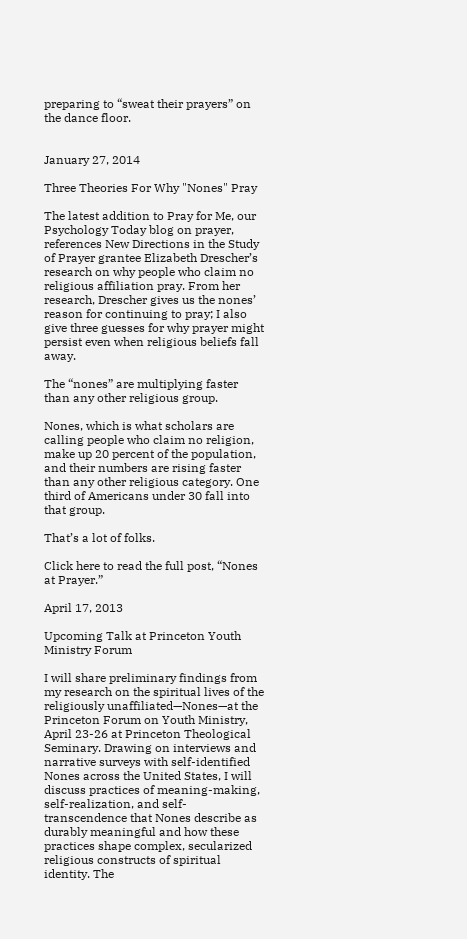preparing to “sweat their prayers” on the dance floor.


January 27, 2014

Three Theories For Why "Nones" Pray

The latest addition to Pray for Me, our Psychology Today blog on prayer, references New Directions in the Study of Prayer grantee Elizabeth Drescher’s research on why people who claim no religious affiliation pray. From her research, Drescher gives us the nones’ reason for continuing to pray; I also give three guesses for why prayer might persist even when religious beliefs fall away.

The “nones” are multiplying faster than any other religious group.

Nones, which is what scholars are calling people who claim no religion, make up 20 percent of the population, and their numbers are rising faster than any other religious category. One third of Americans under 30 fall into that group.

That’s a lot of folks.

Click here to read the full post, “Nones at Prayer.”

April 17, 2013

Upcoming Talk at Princeton Youth Ministry Forum

I will share preliminary findings from my research on the spiritual lives of the religiously unaffiliated—Nones—at the Princeton Forum on Youth Ministry, April 23-26 at Princeton Theological Seminary. Drawing on interviews and narrative surveys with self-identified Nones across the United States, I will discuss practices of meaning-making, self-realization, and self-transcendence that Nones describe as durably meaningful and how these practices shape complex, secularized religious constructs of spiritual identity. The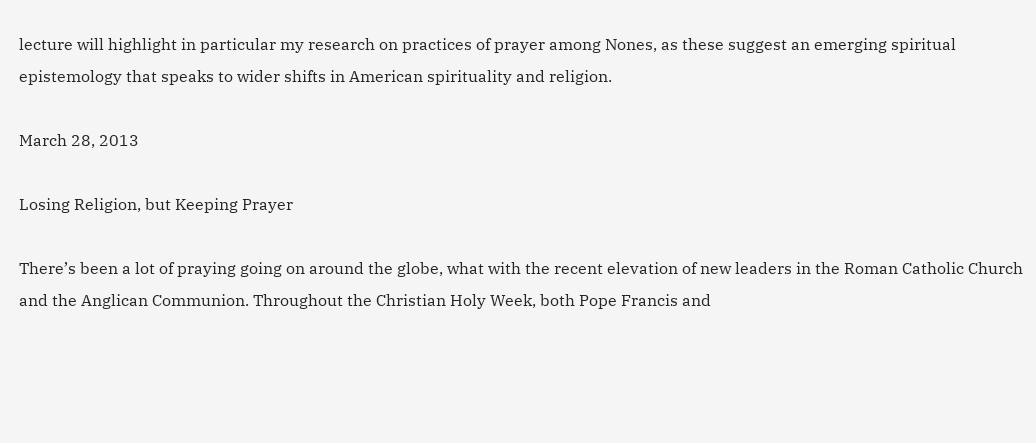lecture will highlight in particular my research on practices of prayer among Nones, as these suggest an emerging spiritual epistemology that speaks to wider shifts in American spirituality and religion.

March 28, 2013

Losing Religion, but Keeping Prayer

There’s been a lot of praying going on around the globe, what with the recent elevation of new leaders in the Roman Catholic Church and the Anglican Communion. Throughout the Christian Holy Week, both Pope Francis and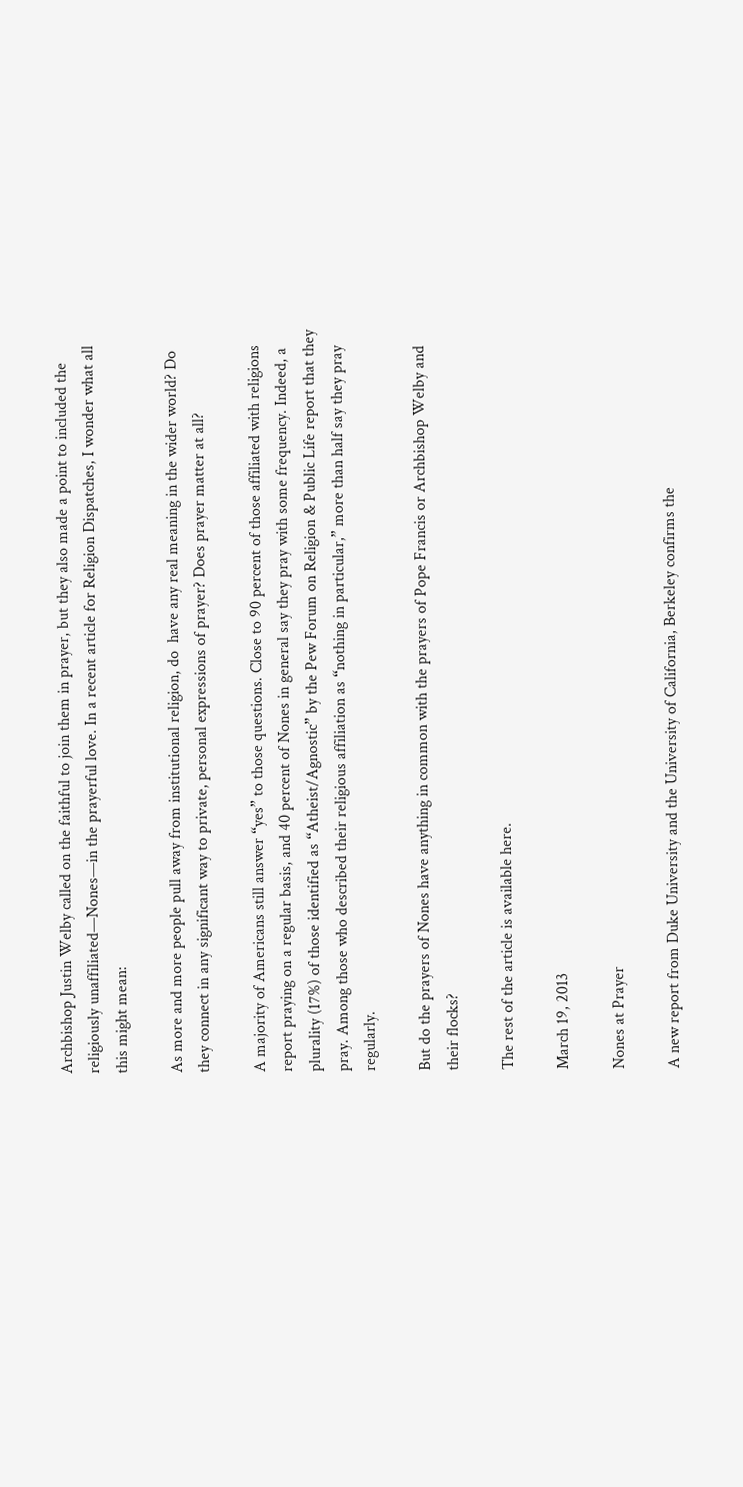Archbishop Justin Welby called on the faithful to join them in prayer, but they also made a point to included the religiously unaffiliated—Nones—in the prayerful love. In a recent article for Religion Dispatches, I wonder what all this might mean:

As more and more people pull away from institutional religion, do  have any real meaning in the wider world? Do they connect in any significant way to private, personal expressions of prayer? Does prayer matter at all?

A majority of Americans still answer “yes” to those questions. Close to 90 percent of those affiliated with religions report praying on a regular basis, and 40 percent of Nones in general say they pray with some frequency. Indeed, a plurality (17%) of those identified as “Atheist/Agnostic” by the Pew Forum on Religion & Public Life report that they pray. Among those who described their religious affiliation as “nothing in particular,” more than half say they pray regularly.

But do the prayers of Nones have anything in common with the prayers of Pope Francis or Archbishop Welby and their flocks?

The rest of the article is available here.

March 19, 2013

Nones at Prayer

A new report from Duke University and the University of California, Berkeley confirms the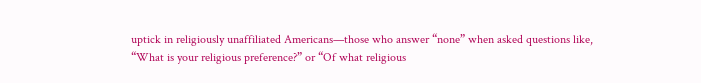uptick in religiously unaffiliated Americans—those who answer “none” when asked questions like, “What is your religious preference?” or “Of what religious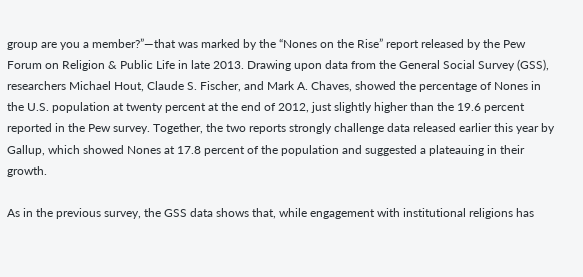group are you a member?”—that was marked by the “Nones on the Rise” report released by the Pew Forum on Religion & Public Life in late 2013. Drawing upon data from the General Social Survey (GSS), researchers Michael Hout, Claude S. Fischer, and Mark A. Chaves, showed the percentage of Nones in the U.S. population at twenty percent at the end of 2012, just slightly higher than the 19.6 percent reported in the Pew survey. Together, the two reports strongly challenge data released earlier this year by Gallup, which showed Nones at 17.8 percent of the population and suggested a plateauing in their growth.

As in the previous survey, the GSS data shows that, while engagement with institutional religions has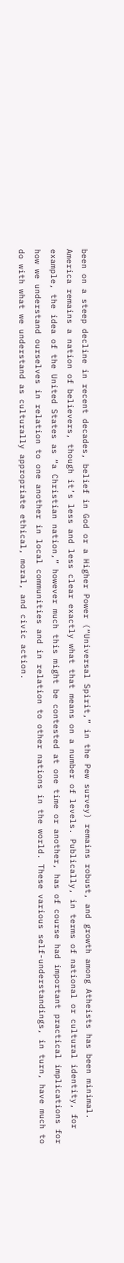been on a steep decline in recent decades, belief in God or a Higher Power (“Universal Spirit,” in the Pew survey) remains robust, and growth among Atheists has been minimal. America remains a nation of believers, though it’s less and less clear exactly what that means on a number of levels. Publically, in terms of national or cultural identity, for example, the idea of the United States as “a Christian nation,” however much this might be contested at one time or another, has of course had important practical implications for how we understand ourselves in relation to one another in local communities and in relation to other nations in the world. These various self-understandings, in turn, have much to do with what we understand as culturally appropriate ethical, moral, and civic action.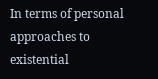In terms of personal approaches to existential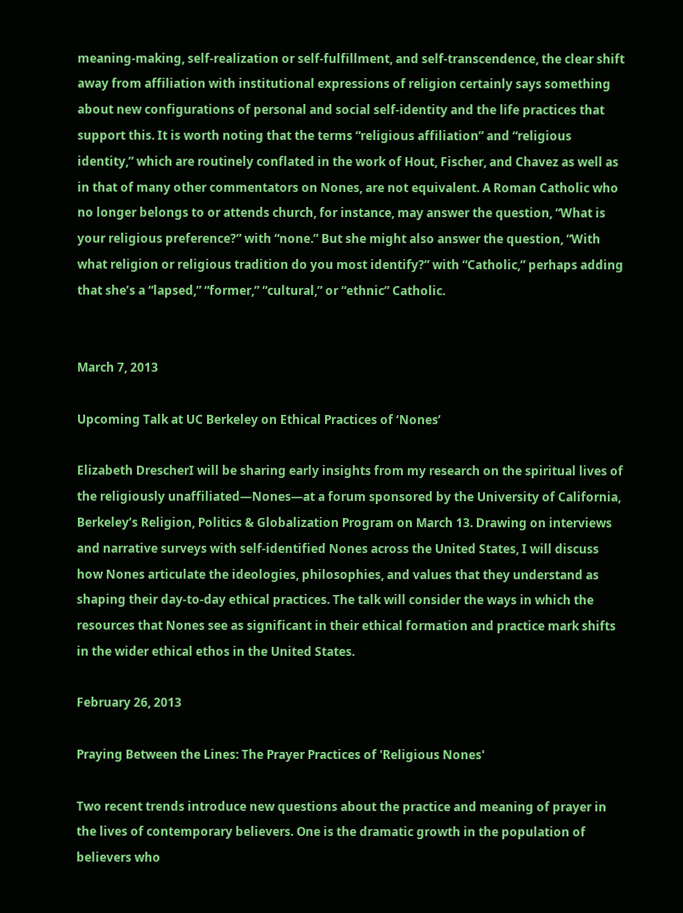meaning-making, self-realization or self-fulfillment, and self-transcendence, the clear shift away from affiliation with institutional expressions of religion certainly says something about new configurations of personal and social self-identity and the life practices that support this. It is worth noting that the terms “religious affiliation” and “religious identity,” which are routinely conflated in the work of Hout, Fischer, and Chavez as well as in that of many other commentators on Nones, are not equivalent. A Roman Catholic who no longer belongs to or attends church, for instance, may answer the question, “What is your religious preference?” with “none.” But she might also answer the question, “With what religion or religious tradition do you most identify?” with “Catholic,” perhaps adding that she’s a “lapsed,” “former,” “cultural,” or “ethnic” Catholic.


March 7, 2013

Upcoming Talk at UC Berkeley on Ethical Practices of ‘Nones’

Elizabeth DrescherI will be sharing early insights from my research on the spiritual lives of the religiously unaffiliated—Nones—at a forum sponsored by the University of California, Berkeley’s Religion, Politics & Globalization Program on March 13. Drawing on interviews and narrative surveys with self-identified Nones across the United States, I will discuss how Nones articulate the ideologies, philosophies, and values that they understand as shaping their day-to-day ethical practices. The talk will consider the ways in which the resources that Nones see as significant in their ethical formation and practice mark shifts in the wider ethical ethos in the United States.

February 26, 2013

Praying Between the Lines: The Prayer Practices of 'Religious Nones'

Two recent trends introduce new questions about the practice and meaning of prayer in the lives of contemporary believers. One is the dramatic growth in the population of believers who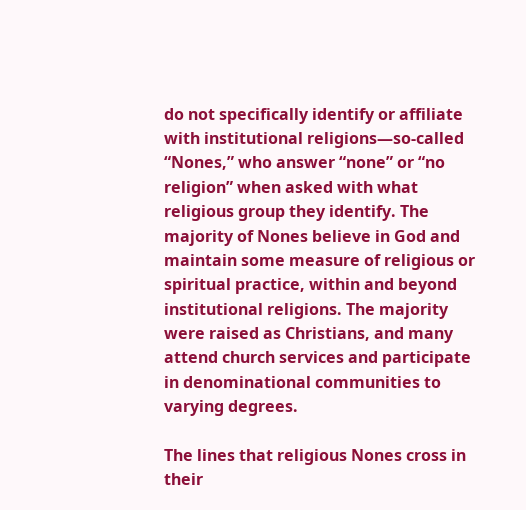do not specifically identify or affiliate with institutional religions—so-called “Nones,” who answer “none” or “no religion” when asked with what religious group they identify. The majority of Nones believe in God and maintain some measure of religious or spiritual practice, within and beyond institutional religions. The majority were raised as Christians, and many attend church services and participate in denominational communities to varying degrees.

The lines that religious Nones cross in their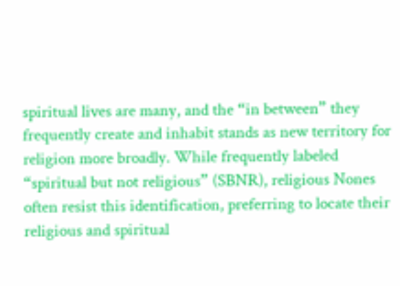spiritual lives are many, and the “in between” they frequently create and inhabit stands as new territory for religion more broadly. While frequently labeled “spiritual but not religious” (SBNR), religious Nones often resist this identification, preferring to locate their religious and spiritual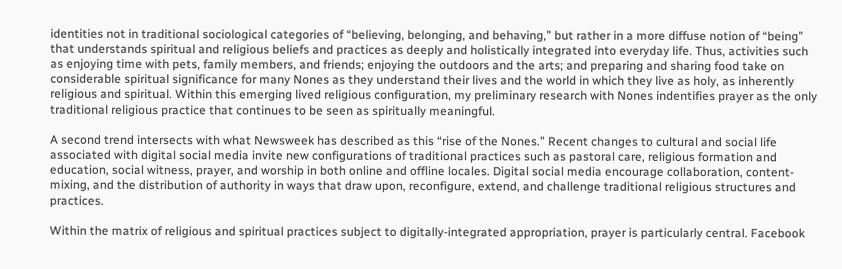identities not in traditional sociological categories of “believing, belonging, and behaving,” but rather in a more diffuse notion of “being” that understands spiritual and religious beliefs and practices as deeply and holistically integrated into everyday life. Thus, activities such as enjoying time with pets, family members, and friends; enjoying the outdoors and the arts; and preparing and sharing food take on considerable spiritual significance for many Nones as they understand their lives and the world in which they live as holy, as inherently religious and spiritual. Within this emerging lived religious configuration, my preliminary research with Nones indentifies prayer as the only traditional religious practice that continues to be seen as spiritually meaningful.

A second trend intersects with what Newsweek has described as this “rise of the Nones.” Recent changes to cultural and social life associated with digital social media invite new configurations of traditional practices such as pastoral care, religious formation and education, social witness, prayer, and worship in both online and offline locales. Digital social media encourage collaboration, content-mixing, and the distribution of authority in ways that draw upon, reconfigure, extend, and challenge traditional religious structures and practices.

Within the matrix of religious and spiritual practices subject to digitally-integrated appropriation, prayer is particularly central. Facebook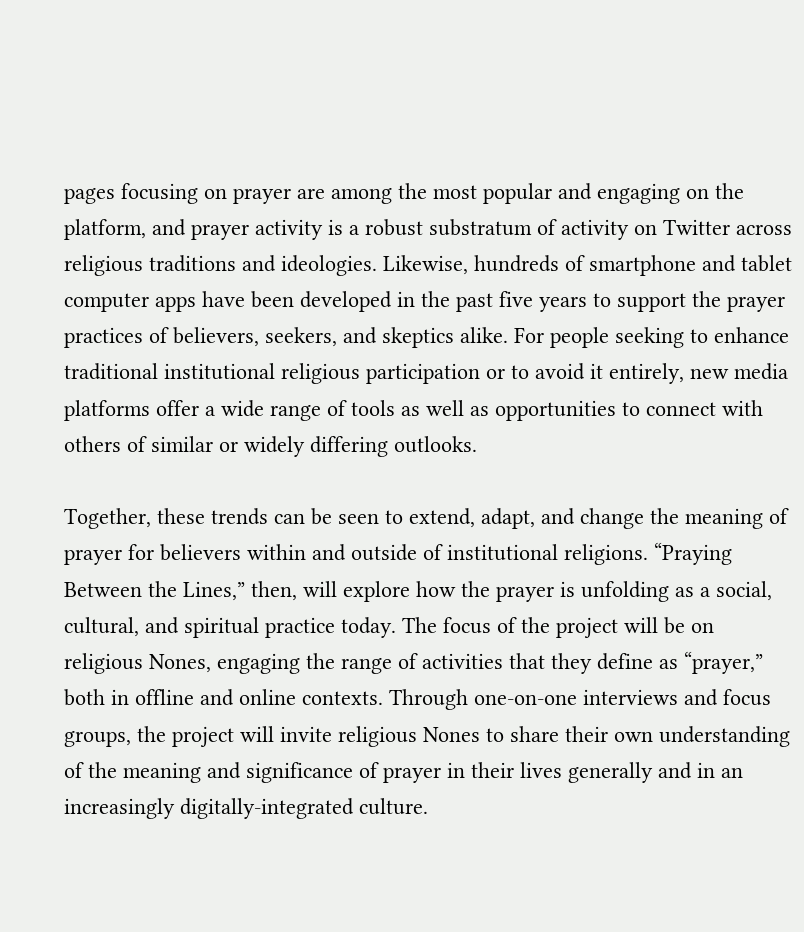pages focusing on prayer are among the most popular and engaging on the platform, and prayer activity is a robust substratum of activity on Twitter across religious traditions and ideologies. Likewise, hundreds of smartphone and tablet computer apps have been developed in the past five years to support the prayer practices of believers, seekers, and skeptics alike. For people seeking to enhance traditional institutional religious participation or to avoid it entirely, new media platforms offer a wide range of tools as well as opportunities to connect with others of similar or widely differing outlooks.

Together, these trends can be seen to extend, adapt, and change the meaning of prayer for believers within and outside of institutional religions. “Praying Between the Lines,” then, will explore how the prayer is unfolding as a social, cultural, and spiritual practice today. The focus of the project will be on religious Nones, engaging the range of activities that they define as “prayer,” both in offline and online contexts. Through one-on-one interviews and focus groups, the project will invite religious Nones to share their own understanding of the meaning and significance of prayer in their lives generally and in an increasingly digitally-integrated culture.